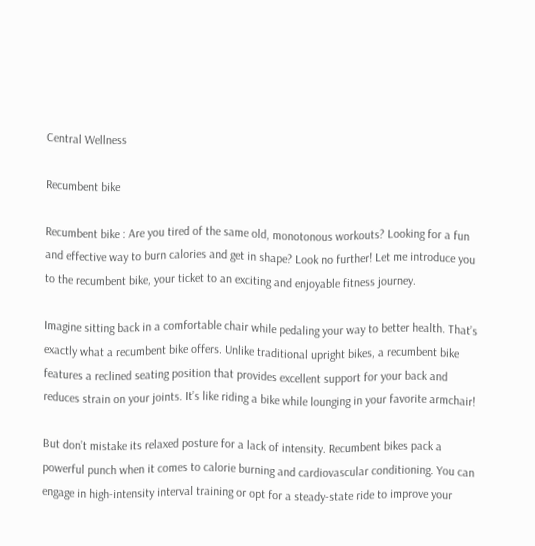Central Wellness

Recumbent bike

Recumbent bike : Are you tired of the same old, monotonous workouts? Looking for a fun and effective way to burn calories and get in shape? Look no further! Let me introduce you to the recumbent bike, your ticket to an exciting and enjoyable fitness journey.

Imagine sitting back in a comfortable chair while pedaling your way to better health. That’s exactly what a recumbent bike offers. Unlike traditional upright bikes, a recumbent bike features a reclined seating position that provides excellent support for your back and reduces strain on your joints. It’s like riding a bike while lounging in your favorite armchair!

But don’t mistake its relaxed posture for a lack of intensity. Recumbent bikes pack a powerful punch when it comes to calorie burning and cardiovascular conditioning. You can engage in high-intensity interval training or opt for a steady-state ride to improve your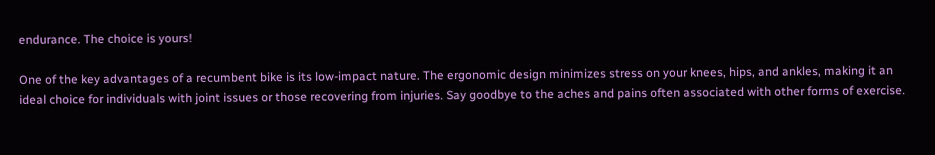endurance. The choice is yours!

One of the key advantages of a recumbent bike is its low-impact nature. The ergonomic design minimizes stress on your knees, hips, and ankles, making it an ideal choice for individuals with joint issues or those recovering from injuries. Say goodbye to the aches and pains often associated with other forms of exercise.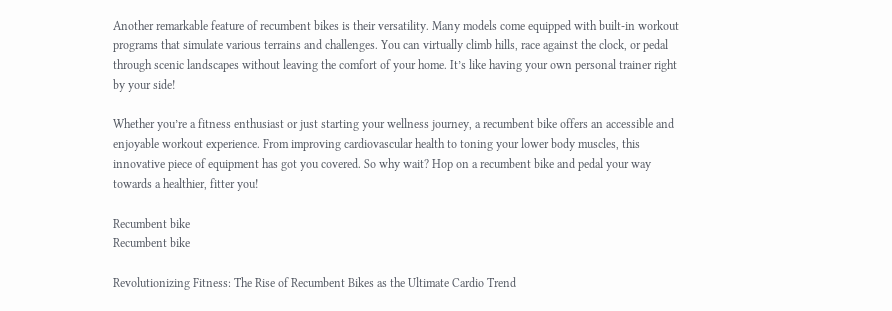Another remarkable feature of recumbent bikes is their versatility. Many models come equipped with built-in workout programs that simulate various terrains and challenges. You can virtually climb hills, race against the clock, or pedal through scenic landscapes without leaving the comfort of your home. It’s like having your own personal trainer right by your side!

Whether you’re a fitness enthusiast or just starting your wellness journey, a recumbent bike offers an accessible and enjoyable workout experience. From improving cardiovascular health to toning your lower body muscles, this innovative piece of equipment has got you covered. So why wait? Hop on a recumbent bike and pedal your way towards a healthier, fitter you!

Recumbent bike
Recumbent bike

Revolutionizing Fitness: The Rise of Recumbent Bikes as the Ultimate Cardio Trend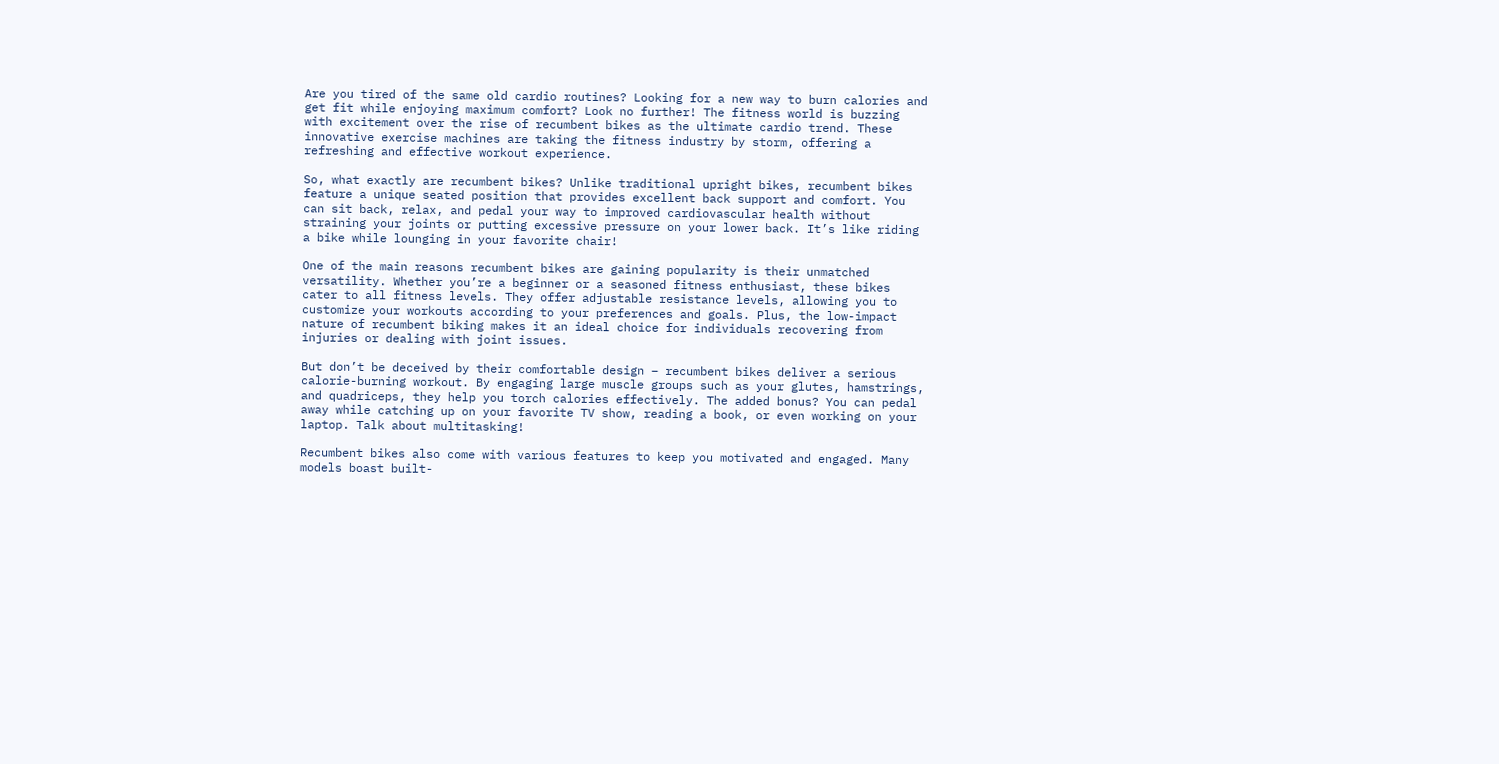Are you tired of the same old cardio routines? Looking for a new way to burn calories and get fit while enjoying maximum comfort? Look no further! The fitness world is buzzing with excitement over the rise of recumbent bikes as the ultimate cardio trend. These innovative exercise machines are taking the fitness industry by storm, offering a refreshing and effective workout experience.

So, what exactly are recumbent bikes? Unlike traditional upright bikes, recumbent bikes feature a unique seated position that provides excellent back support and comfort. You can sit back, relax, and pedal your way to improved cardiovascular health without straining your joints or putting excessive pressure on your lower back. It’s like riding a bike while lounging in your favorite chair!

One of the main reasons recumbent bikes are gaining popularity is their unmatched versatility. Whether you’re a beginner or a seasoned fitness enthusiast, these bikes cater to all fitness levels. They offer adjustable resistance levels, allowing you to customize your workouts according to your preferences and goals. Plus, the low-impact nature of recumbent biking makes it an ideal choice for individuals recovering from injuries or dealing with joint issues.

But don’t be deceived by their comfortable design – recumbent bikes deliver a serious calorie-burning workout. By engaging large muscle groups such as your glutes, hamstrings, and quadriceps, they help you torch calories effectively. The added bonus? You can pedal away while catching up on your favorite TV show, reading a book, or even working on your laptop. Talk about multitasking!

Recumbent bikes also come with various features to keep you motivated and engaged. Many models boast built-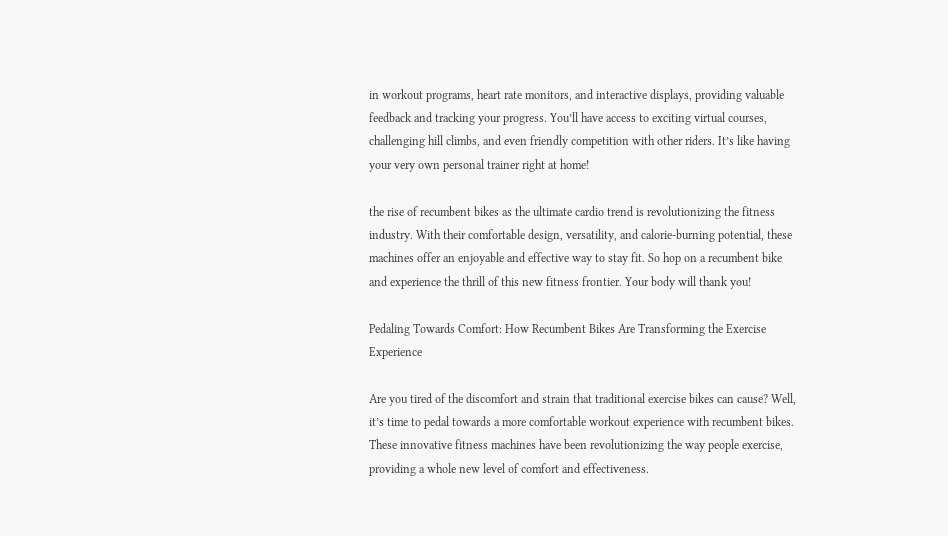in workout programs, heart rate monitors, and interactive displays, providing valuable feedback and tracking your progress. You’ll have access to exciting virtual courses, challenging hill climbs, and even friendly competition with other riders. It’s like having your very own personal trainer right at home!

the rise of recumbent bikes as the ultimate cardio trend is revolutionizing the fitness industry. With their comfortable design, versatility, and calorie-burning potential, these machines offer an enjoyable and effective way to stay fit. So hop on a recumbent bike and experience the thrill of this new fitness frontier. Your body will thank you!

Pedaling Towards Comfort: How Recumbent Bikes Are Transforming the Exercise Experience

Are you tired of the discomfort and strain that traditional exercise bikes can cause? Well, it’s time to pedal towards a more comfortable workout experience with recumbent bikes. These innovative fitness machines have been revolutionizing the way people exercise, providing a whole new level of comfort and effectiveness.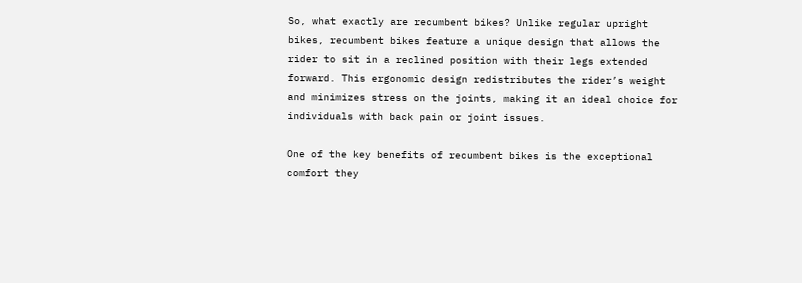So, what exactly are recumbent bikes? Unlike regular upright bikes, recumbent bikes feature a unique design that allows the rider to sit in a reclined position with their legs extended forward. This ergonomic design redistributes the rider’s weight and minimizes stress on the joints, making it an ideal choice for individuals with back pain or joint issues.

One of the key benefits of recumbent bikes is the exceptional comfort they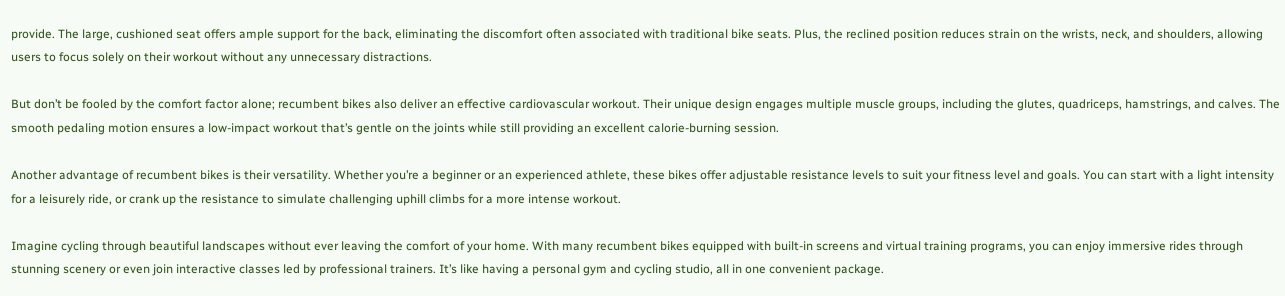provide. The large, cushioned seat offers ample support for the back, eliminating the discomfort often associated with traditional bike seats. Plus, the reclined position reduces strain on the wrists, neck, and shoulders, allowing users to focus solely on their workout without any unnecessary distractions.

But don’t be fooled by the comfort factor alone; recumbent bikes also deliver an effective cardiovascular workout. Their unique design engages multiple muscle groups, including the glutes, quadriceps, hamstrings, and calves. The smooth pedaling motion ensures a low-impact workout that’s gentle on the joints while still providing an excellent calorie-burning session.

Another advantage of recumbent bikes is their versatility. Whether you’re a beginner or an experienced athlete, these bikes offer adjustable resistance levels to suit your fitness level and goals. You can start with a light intensity for a leisurely ride, or crank up the resistance to simulate challenging uphill climbs for a more intense workout.

Imagine cycling through beautiful landscapes without ever leaving the comfort of your home. With many recumbent bikes equipped with built-in screens and virtual training programs, you can enjoy immersive rides through stunning scenery or even join interactive classes led by professional trainers. It’s like having a personal gym and cycling studio, all in one convenient package.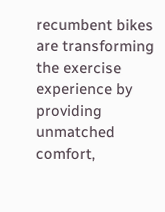recumbent bikes are transforming the exercise experience by providing unmatched comfort,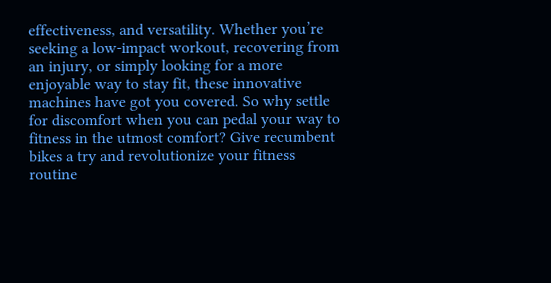effectiveness, and versatility. Whether you’re seeking a low-impact workout, recovering from an injury, or simply looking for a more enjoyable way to stay fit, these innovative machines have got you covered. So why settle for discomfort when you can pedal your way to fitness in the utmost comfort? Give recumbent bikes a try and revolutionize your fitness routine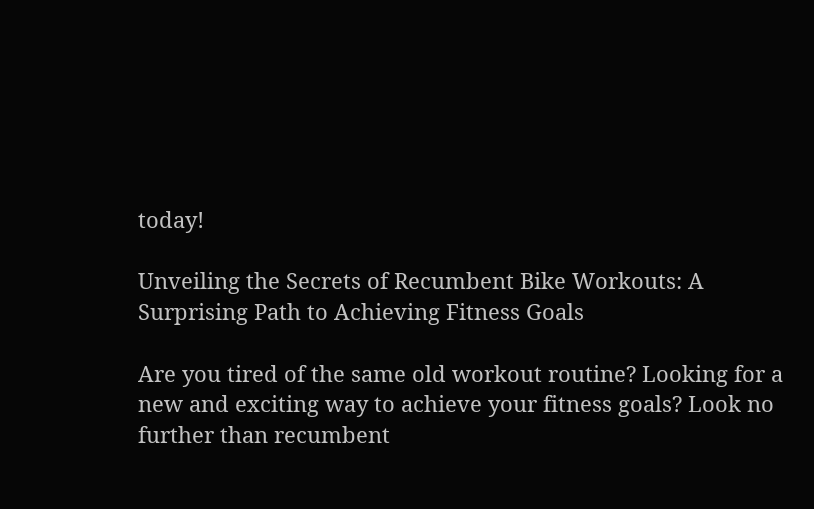today!

Unveiling the Secrets of Recumbent Bike Workouts: A Surprising Path to Achieving Fitness Goals

Are you tired of the same old workout routine? Looking for a new and exciting way to achieve your fitness goals? Look no further than recumbent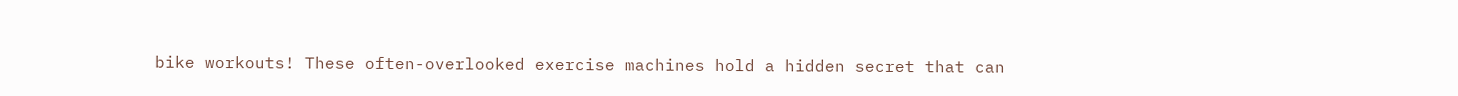bike workouts! These often-overlooked exercise machines hold a hidden secret that can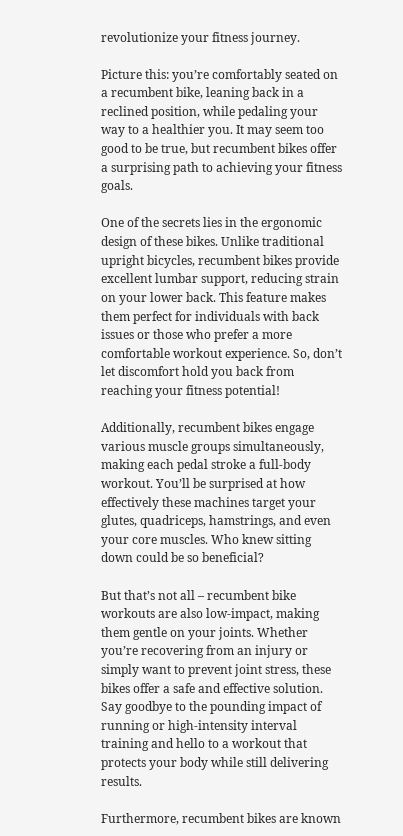revolutionize your fitness journey.

Picture this: you’re comfortably seated on a recumbent bike, leaning back in a reclined position, while pedaling your way to a healthier you. It may seem too good to be true, but recumbent bikes offer a surprising path to achieving your fitness goals.

One of the secrets lies in the ergonomic design of these bikes. Unlike traditional upright bicycles, recumbent bikes provide excellent lumbar support, reducing strain on your lower back. This feature makes them perfect for individuals with back issues or those who prefer a more comfortable workout experience. So, don’t let discomfort hold you back from reaching your fitness potential!

Additionally, recumbent bikes engage various muscle groups simultaneously, making each pedal stroke a full-body workout. You’ll be surprised at how effectively these machines target your glutes, quadriceps, hamstrings, and even your core muscles. Who knew sitting down could be so beneficial?

But that’s not all – recumbent bike workouts are also low-impact, making them gentle on your joints. Whether you’re recovering from an injury or simply want to prevent joint stress, these bikes offer a safe and effective solution. Say goodbye to the pounding impact of running or high-intensity interval training and hello to a workout that protects your body while still delivering results.

Furthermore, recumbent bikes are known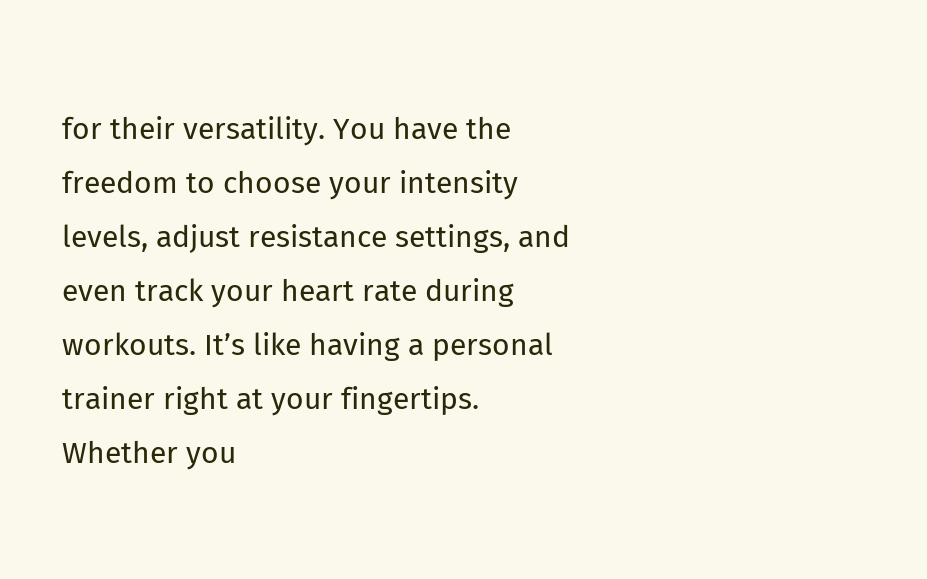for their versatility. You have the freedom to choose your intensity levels, adjust resistance settings, and even track your heart rate during workouts. It’s like having a personal trainer right at your fingertips. Whether you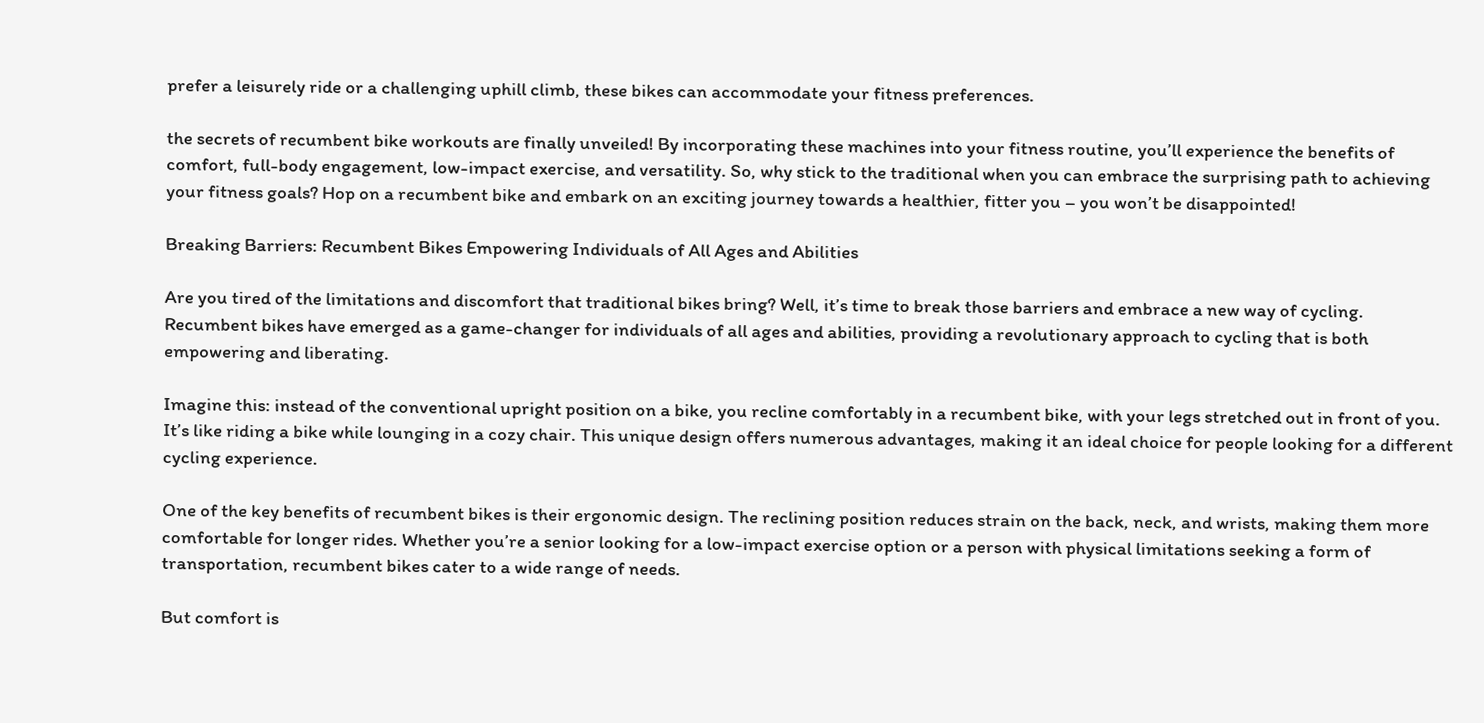prefer a leisurely ride or a challenging uphill climb, these bikes can accommodate your fitness preferences.

the secrets of recumbent bike workouts are finally unveiled! By incorporating these machines into your fitness routine, you’ll experience the benefits of comfort, full-body engagement, low-impact exercise, and versatility. So, why stick to the traditional when you can embrace the surprising path to achieving your fitness goals? Hop on a recumbent bike and embark on an exciting journey towards a healthier, fitter you – you won’t be disappointed!

Breaking Barriers: Recumbent Bikes Empowering Individuals of All Ages and Abilities

Are you tired of the limitations and discomfort that traditional bikes bring? Well, it’s time to break those barriers and embrace a new way of cycling. Recumbent bikes have emerged as a game-changer for individuals of all ages and abilities, providing a revolutionary approach to cycling that is both empowering and liberating.

Imagine this: instead of the conventional upright position on a bike, you recline comfortably in a recumbent bike, with your legs stretched out in front of you. It’s like riding a bike while lounging in a cozy chair. This unique design offers numerous advantages, making it an ideal choice for people looking for a different cycling experience.

One of the key benefits of recumbent bikes is their ergonomic design. The reclining position reduces strain on the back, neck, and wrists, making them more comfortable for longer rides. Whether you’re a senior looking for a low-impact exercise option or a person with physical limitations seeking a form of transportation, recumbent bikes cater to a wide range of needs.

But comfort is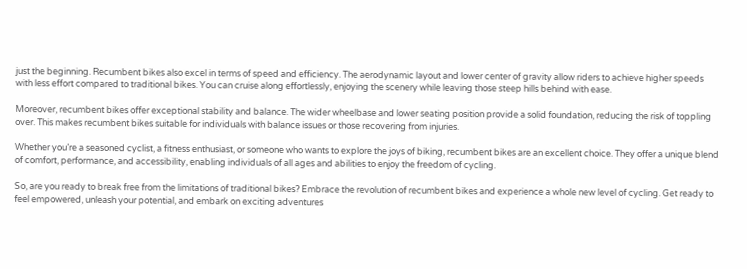just the beginning. Recumbent bikes also excel in terms of speed and efficiency. The aerodynamic layout and lower center of gravity allow riders to achieve higher speeds with less effort compared to traditional bikes. You can cruise along effortlessly, enjoying the scenery while leaving those steep hills behind with ease.

Moreover, recumbent bikes offer exceptional stability and balance. The wider wheelbase and lower seating position provide a solid foundation, reducing the risk of toppling over. This makes recumbent bikes suitable for individuals with balance issues or those recovering from injuries.

Whether you’re a seasoned cyclist, a fitness enthusiast, or someone who wants to explore the joys of biking, recumbent bikes are an excellent choice. They offer a unique blend of comfort, performance, and accessibility, enabling individuals of all ages and abilities to enjoy the freedom of cycling.

So, are you ready to break free from the limitations of traditional bikes? Embrace the revolution of recumbent bikes and experience a whole new level of cycling. Get ready to feel empowered, unleash your potential, and embark on exciting adventures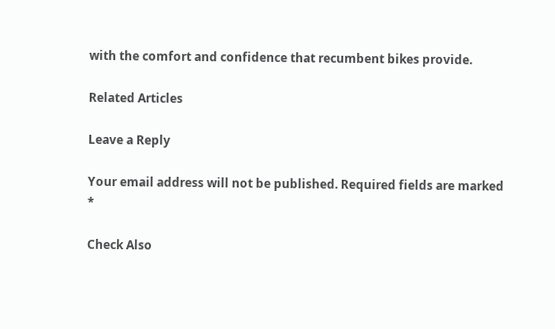with the comfort and confidence that recumbent bikes provide.

Related Articles

Leave a Reply

Your email address will not be published. Required fields are marked *

Check Also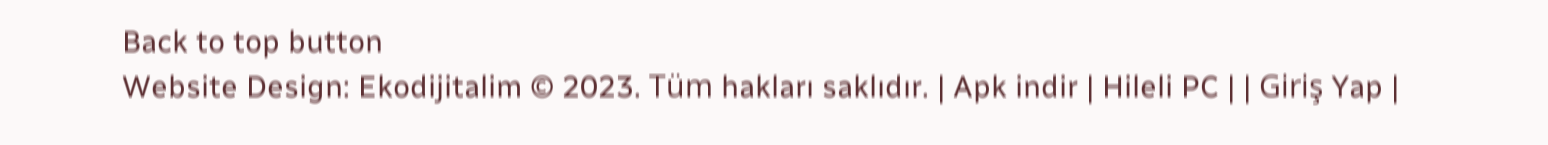Back to top button
Website Design: Ekodijitalim © 2023. Tüm hakları saklıdır. | Apk indir | Hileli PC | | Giriş Yap |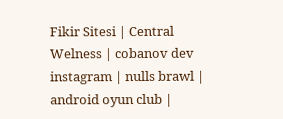Fikir Sitesi | Central Welness | cobanov dev instagram | nulls brawl | android oyun club |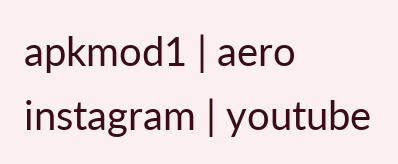apkmod1 | aero instagram | youtube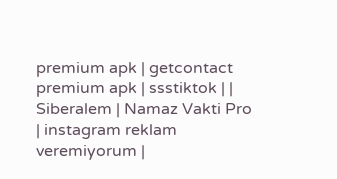premium apk | getcontact premium apk | ssstiktok | | Siberalem | Namaz Vakti Pro | instagram reklam veremiyorum |